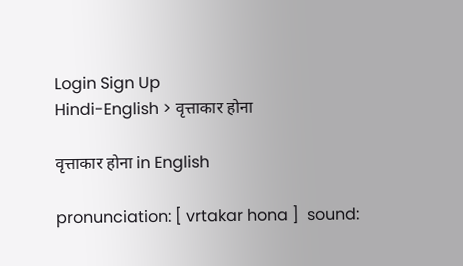Login Sign Up
Hindi-English > वृत्ताकार होना

वृत्ताकार होना in English

pronunciation: [ vrtakar hona ]  sound: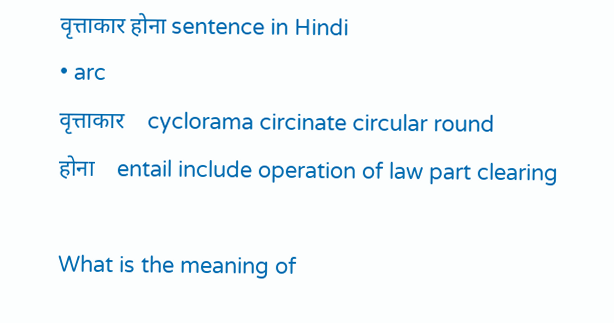वृत्ताकार होना sentence in Hindi
• arc
वृत्ताकार    cyclorama circinate circular round
होना    entail include operation of law part clearing

What is the meaning of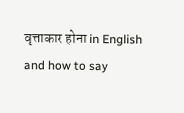वृत्ताकार होना in English and how to say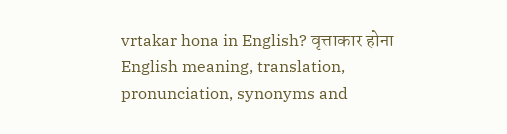vrtakar hona in English? वृत्ताकार होना English meaning, translation, pronunciation, synonyms and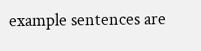example sentences are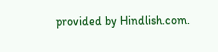provided by Hindlish.com.